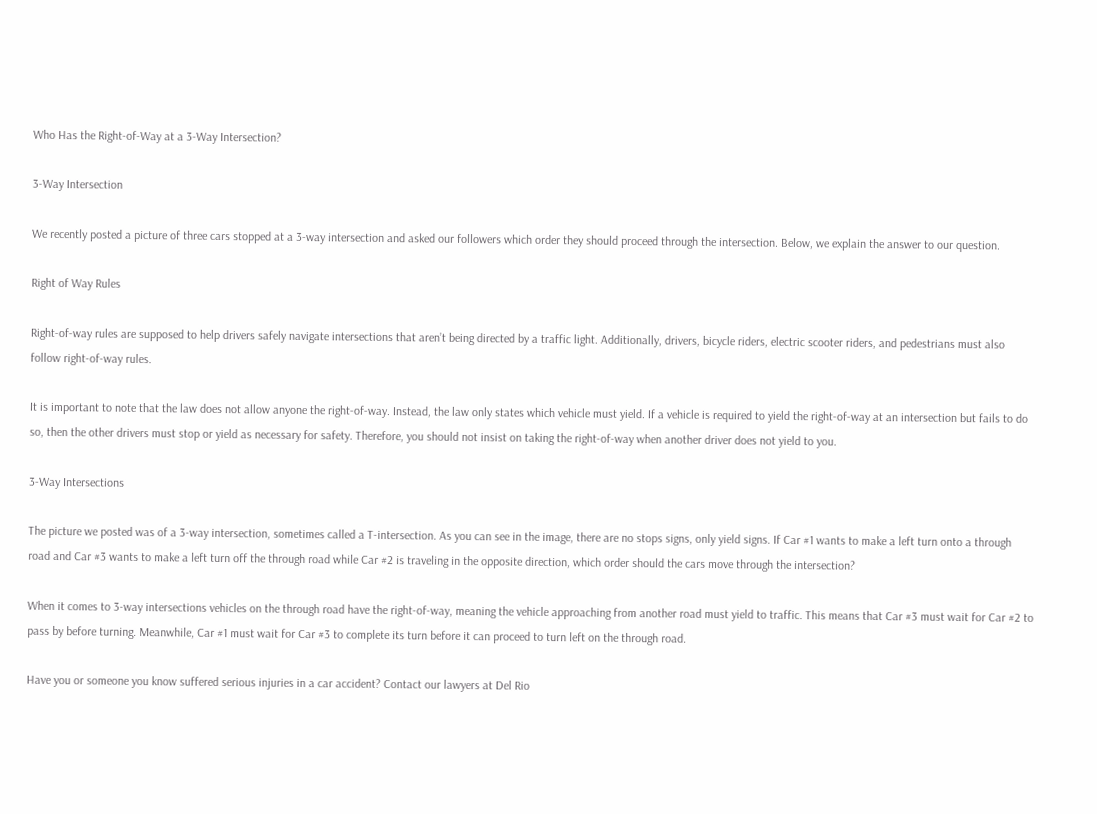Who Has the Right-of-Way at a 3-Way Intersection?

3-Way Intersection

We recently posted a picture of three cars stopped at a 3-way intersection and asked our followers which order they should proceed through the intersection. Below, we explain the answer to our question.

Right of Way Rules

Right-of-way rules are supposed to help drivers safely navigate intersections that aren’t being directed by a traffic light. Additionally, drivers, bicycle riders, electric scooter riders, and pedestrians must also follow right-of-way rules.

It is important to note that the law does not allow anyone the right-of-way. Instead, the law only states which vehicle must yield. If a vehicle is required to yield the right-of-way at an intersection but fails to do so, then the other drivers must stop or yield as necessary for safety. Therefore, you should not insist on taking the right-of-way when another driver does not yield to you.

3-Way Intersections

The picture we posted was of a 3-way intersection, sometimes called a T-intersection. As you can see in the image, there are no stops signs, only yield signs. If Car #1 wants to make a left turn onto a through road and Car #3 wants to make a left turn off the through road while Car #2 is traveling in the opposite direction, which order should the cars move through the intersection?

When it comes to 3-way intersections vehicles on the through road have the right-of-way, meaning the vehicle approaching from another road must yield to traffic. This means that Car #3 must wait for Car #2 to pass by before turning. Meanwhile, Car #1 must wait for Car #3 to complete its turn before it can proceed to turn left on the through road.

Have you or someone you know suffered serious injuries in a car accident? Contact our lawyers at Del Rio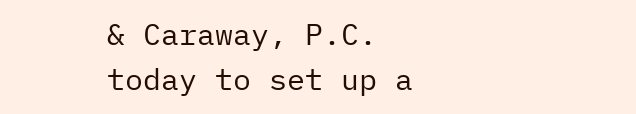& Caraway, P.C. today to set up a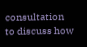consultation to discuss how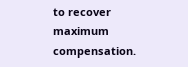to recover maximum compensation.